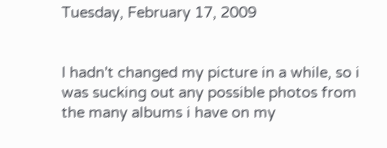Tuesday, February 17, 2009


I hadn't changed my picture in a while, so i was sucking out any possible photos from the many albums i have on my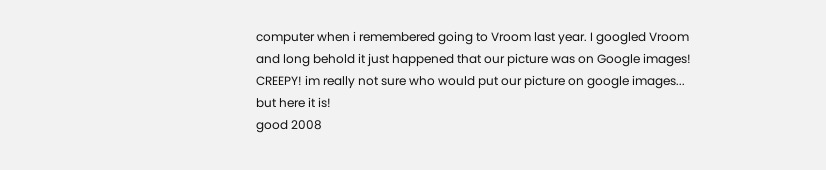computer when i remembered going to Vroom last year. I googled Vroom and long behold it just happened that our picture was on Google images! CREEPY! im really not sure who would put our picture on google images...
but here it is!
good 2008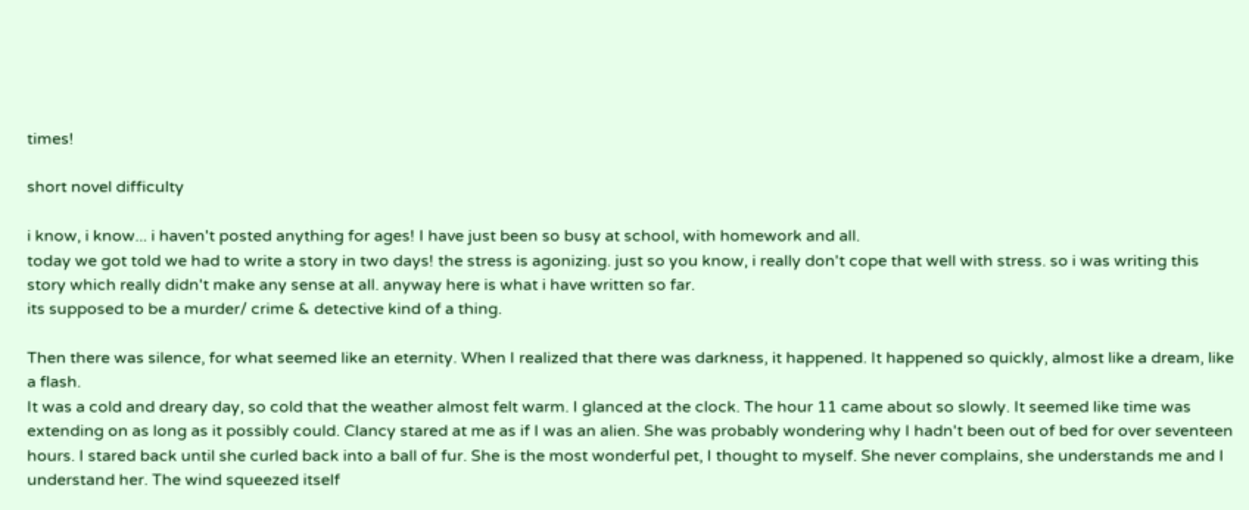times!

short novel difficulty

i know, i know... i haven't posted anything for ages! I have just been so busy at school, with homework and all.
today we got told we had to write a story in two days! the stress is agonizing. just so you know, i really don't cope that well with stress. so i was writing this story which really didn't make any sense at all. anyway here is what i have written so far.
its supposed to be a murder/ crime & detective kind of a thing.

Then there was silence, for what seemed like an eternity. When I realized that there was darkness, it happened. It happened so quickly, almost like a dream, like a flash.
It was a cold and dreary day, so cold that the weather almost felt warm. I glanced at the clock. The hour 11 came about so slowly. It seemed like time was extending on as long as it possibly could. Clancy stared at me as if I was an alien. She was probably wondering why I hadn't been out of bed for over seventeen hours. I stared back until she curled back into a ball of fur. She is the most wonderful pet, I thought to myself. She never complains, she understands me and I understand her. The wind squeezed itself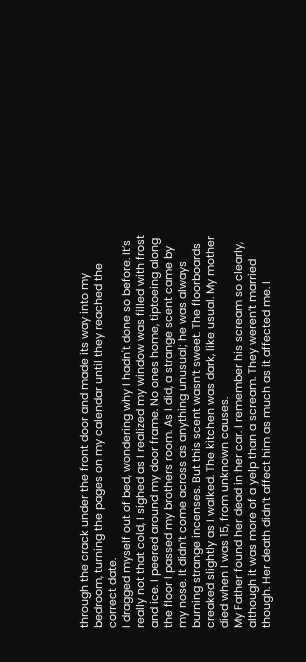through the crack under the front door and made its way into my bedroom, turning the pages on my calendar until they reached the correct date.
I dragged myself out of bed, wondering why I hadn't done so before. It’s really not that cold, I sighed as I realized my window was filled with frost and ice. I peered around my door frame. No ones home, tiptoeing along the floor I passed my brothers room. As I did, a strange scent came by my nose. It didn’t come across as anything unusual; he was always burning strange incenses. But this scent wasn’t sweet. The floorboards creaked slightly as I walked. The kitchen was dark, like usual. My mother died when I was 15, from unknown causes.
My Father found her dead in her car. I remember his scream so clearly, although it was more of a yelp than a scream. They weren’t married though. Her death didn’t affect him as much as it affected me. I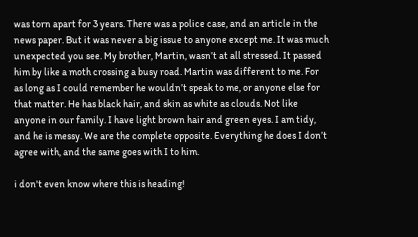was torn apart for 3 years. There was a police case, and an article in the news paper. But it was never a big issue to anyone except me. It was much unexpected you see. My brother, Martin, wasn’t at all stressed. It passed him by like a moth crossing a busy road. Martin was different to me. For as long as I could remember he wouldn’t speak to me, or anyone else for that matter. He has black hair, and skin as white as clouds. Not like anyone in our family. I have light brown hair and green eyes. I am tidy, and he is messy. We are the complete opposite. Everything he does I don’t agree with, and the same goes with I to him.

i don't even know where this is heading!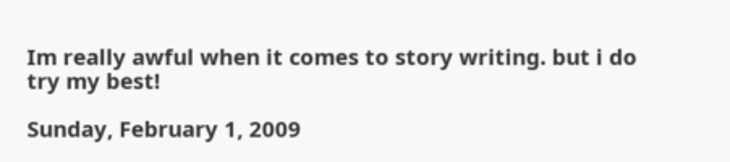Im really awful when it comes to story writing. but i do try my best!

Sunday, February 1, 2009